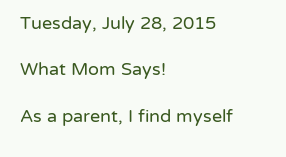Tuesday, July 28, 2015

What Mom Says!

As a parent, I find myself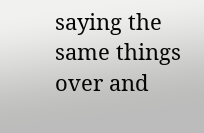saying the same things over and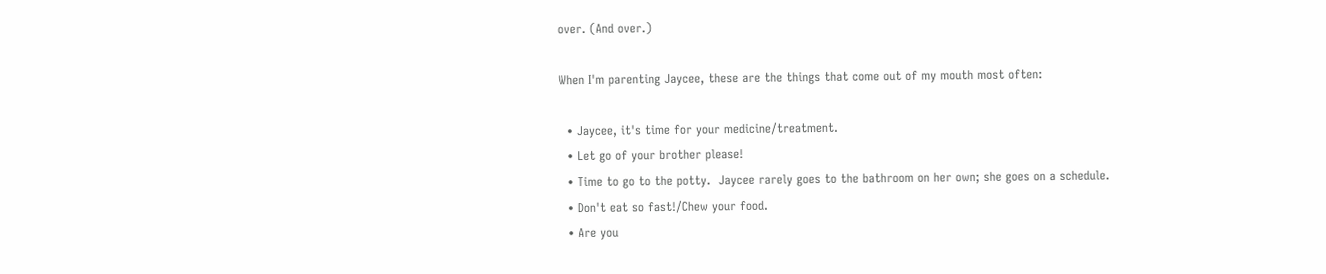over. (And over.)

When I'm parenting Jaycee, these are the things that come out of my mouth most often:

  • Jaycee, it's time for your medicine/treatment.
  • Let go of your brother please!
  • Time to go to the potty.  Jaycee rarely goes to the bathroom on her own; she goes on a schedule.
  • Don't eat so fast!/Chew your food.
  • Are you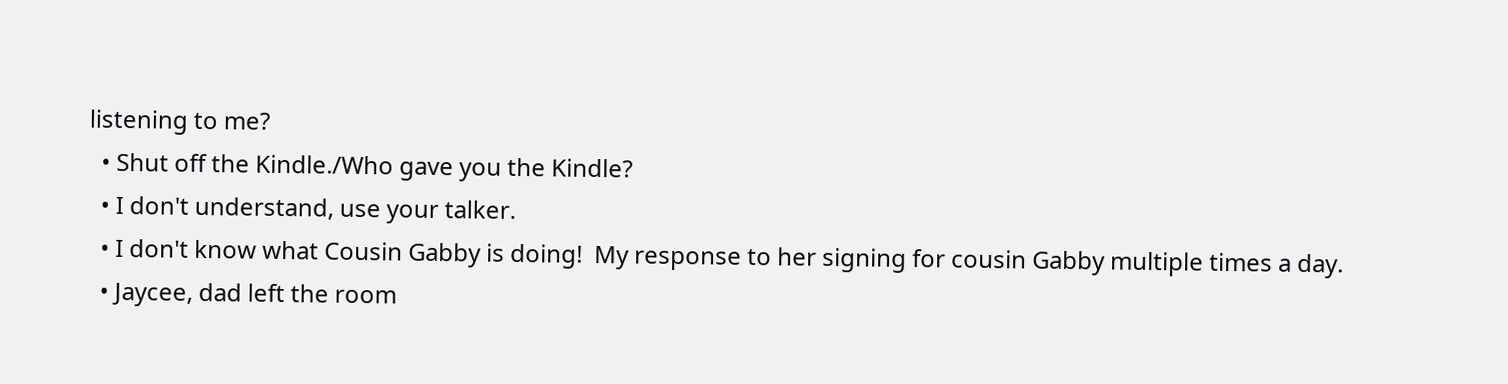listening to me?
  • Shut off the Kindle./Who gave you the Kindle?
  • I don't understand, use your talker.
  • I don't know what Cousin Gabby is doing!  My response to her signing for cousin Gabby multiple times a day.
  • Jaycee, dad left the room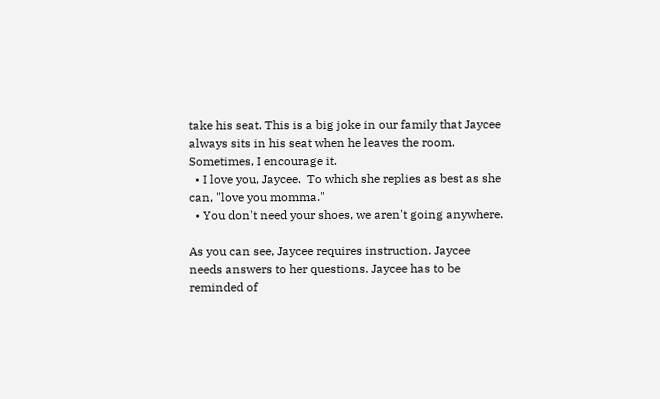take his seat. This is a big joke in our family that Jaycee always sits in his seat when he leaves the room. Sometimes, I encourage it.
  • I love you, Jaycee.  To which she replies as best as she can, "love you momma."
  • You don't need your shoes, we aren't going anywhere.

As you can see, Jaycee requires instruction. Jaycee needs answers to her questions. Jaycee has to be reminded of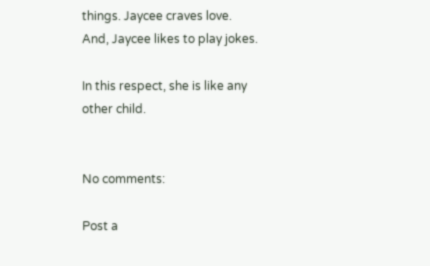things. Jaycee craves love. And, Jaycee likes to play jokes.

In this respect, she is like any other child.


No comments:

Post a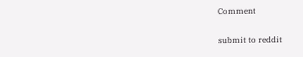Comment

submit to reddit